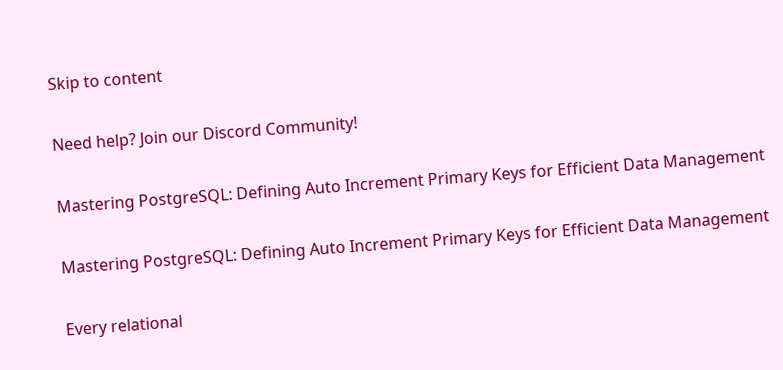Skip to content

Need help? Join our Discord Community!

Mastering PostgreSQL: Defining Auto Increment Primary Keys for Efficient Data Management

Mastering PostgreSQL: Defining Auto Increment Primary Keys for Efficient Data Management

Every relational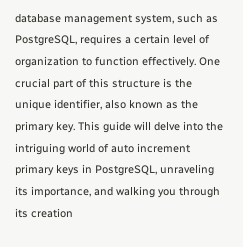database management system, such as PostgreSQL, requires a certain level of organization to function effectively. One crucial part of this structure is the unique identifier, also known as the primary key. This guide will delve into the intriguing world of auto increment primary keys in PostgreSQL, unraveling its importance, and walking you through its creation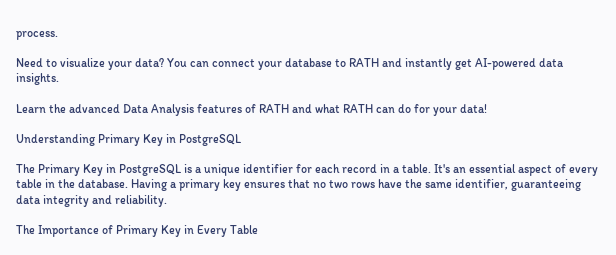process.

Need to visualize your data? You can connect your database to RATH and instantly get AI-powered data insights.

Learn the advanced Data Analysis features of RATH and what RATH can do for your data!

Understanding Primary Key in PostgreSQL

The Primary Key in PostgreSQL is a unique identifier for each record in a table. It's an essential aspect of every table in the database. Having a primary key ensures that no two rows have the same identifier, guaranteeing data integrity and reliability.

The Importance of Primary Key in Every Table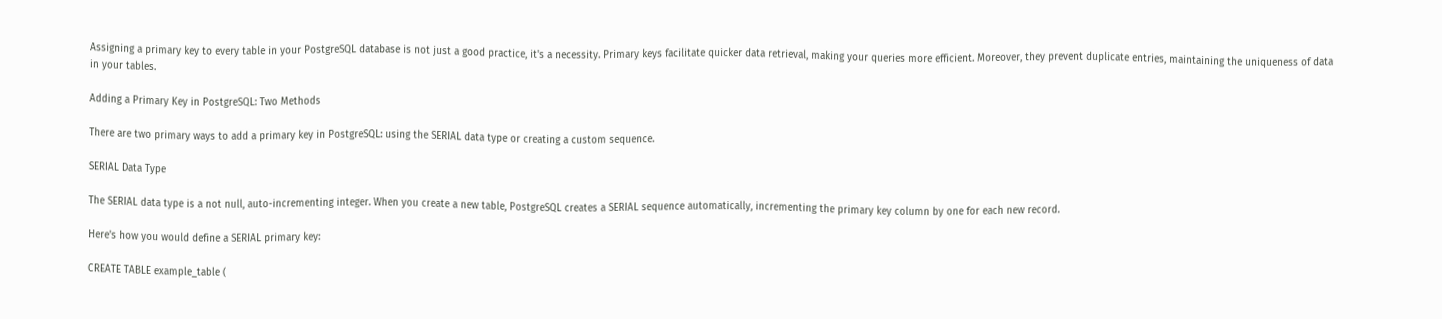Assigning a primary key to every table in your PostgreSQL database is not just a good practice, it's a necessity. Primary keys facilitate quicker data retrieval, making your queries more efficient. Moreover, they prevent duplicate entries, maintaining the uniqueness of data in your tables.

Adding a Primary Key in PostgreSQL: Two Methods

There are two primary ways to add a primary key in PostgreSQL: using the SERIAL data type or creating a custom sequence.

SERIAL Data Type

The SERIAL data type is a not null, auto-incrementing integer. When you create a new table, PostgreSQL creates a SERIAL sequence automatically, incrementing the primary key column by one for each new record.

Here's how you would define a SERIAL primary key:

CREATE TABLE example_table (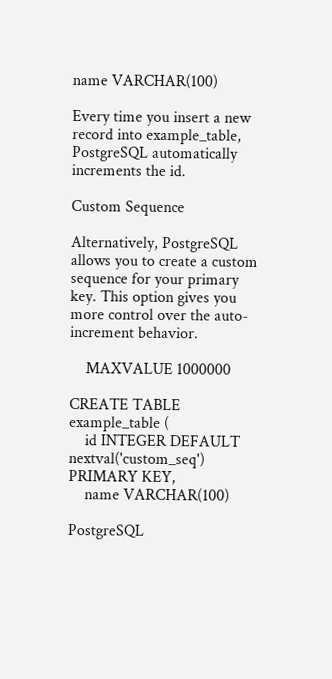name VARCHAR(100)

Every time you insert a new record into example_table, PostgreSQL automatically increments the id.

Custom Sequence

Alternatively, PostgreSQL allows you to create a custom sequence for your primary key. This option gives you more control over the auto-increment behavior.

    MAXVALUE 1000000

CREATE TABLE example_table (
    id INTEGER DEFAULT nextval('custom_seq') PRIMARY KEY,
    name VARCHAR(100)

PostgreSQL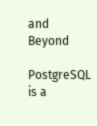and Beyond

PostgreSQL is a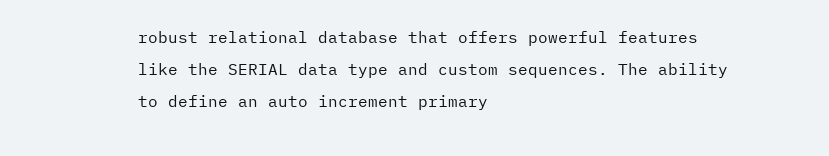robust relational database that offers powerful features like the SERIAL data type and custom sequences. The ability to define an auto increment primary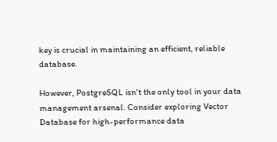key is crucial in maintaining an efficient, reliable database.

However, PostgreSQL isn't the only tool in your data management arsenal. Consider exploring Vector Database for high-performance data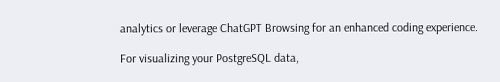analytics or leverage ChatGPT Browsing for an enhanced coding experience.

For visualizing your PostgreSQL data,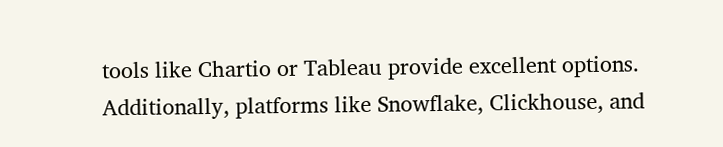tools like Chartio or Tableau provide excellent options. Additionally, platforms like Snowflake, Clickhouse, and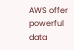AWS offer powerful data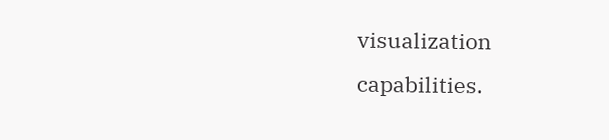visualization capabilities.